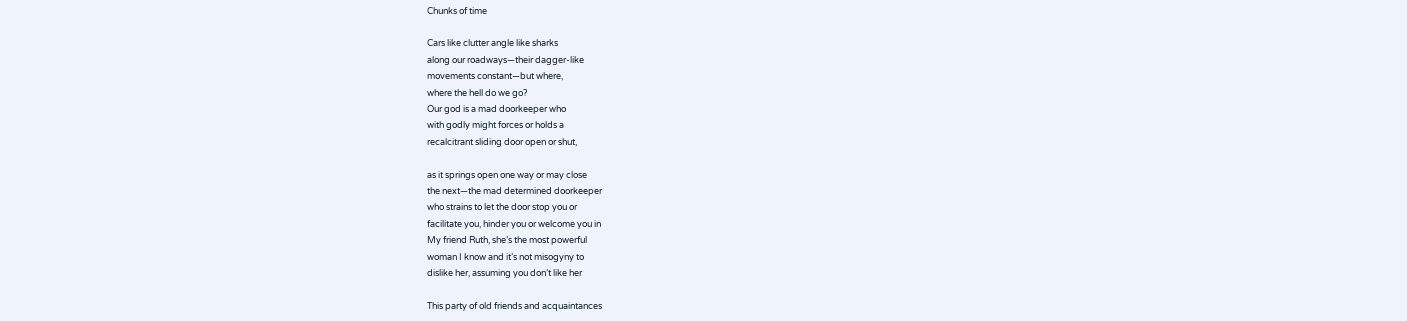Chunks of time

Cars like clutter angle like sharks
along our roadways—their dagger-like
movements constant—but where,
where the hell do we go?
Our god is a mad doorkeeper who
with godly might forces or holds a
recalcitrant sliding door open or shut,

as it springs open one way or may close
the next—the mad determined doorkeeper
who strains to let the door stop you or
facilitate you, hinder you or welcome you in
My friend Ruth, she’s the most powerful
woman I know and it’s not misogyny to
dislike her, assuming you don’t like her

This party of old friends and acquaintances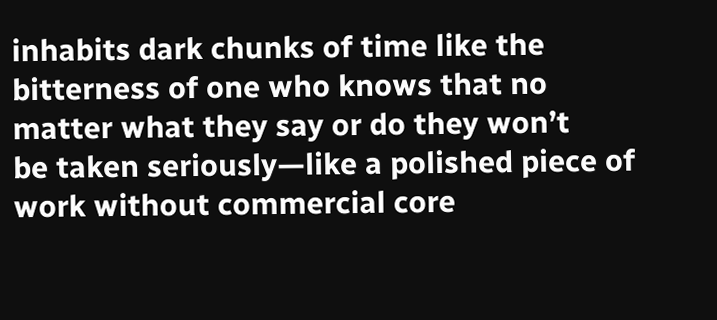inhabits dark chunks of time like the
bitterness of one who knows that no
matter what they say or do they won’t
be taken seriously—like a polished piece of
work without commercial core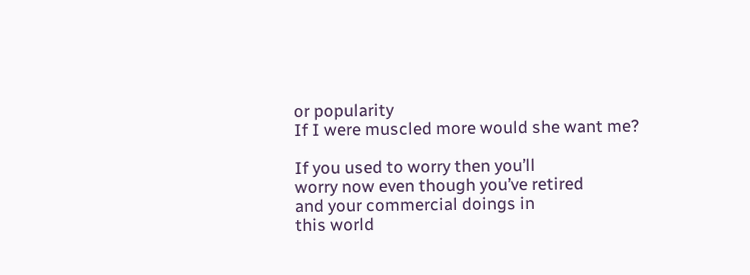or popularity
If I were muscled more would she want me?

If you used to worry then you’ll
worry now even though you’ve retired
and your commercial doings in
this world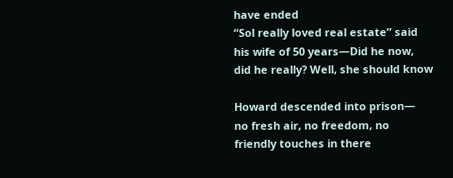have ended
“Sol really loved real estate” said
his wife of 50 years—Did he now,
did he really? Well, she should know

Howard descended into prison—
no fresh air, no freedom, no
friendly touches in there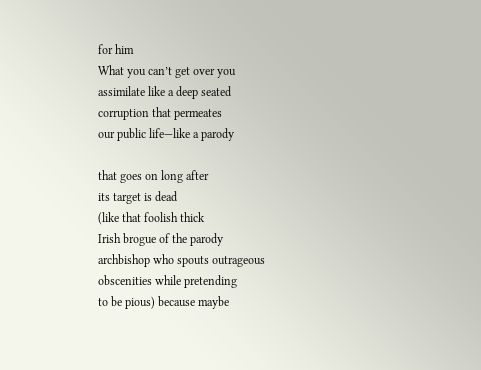for him
What you can’t get over you
assimilate like a deep seated
corruption that permeates
our public life—like a parody

that goes on long after
its target is dead
(like that foolish thick
Irish brogue of the parody
archbishop who spouts outrageous
obscenities while pretending
to be pious) because maybe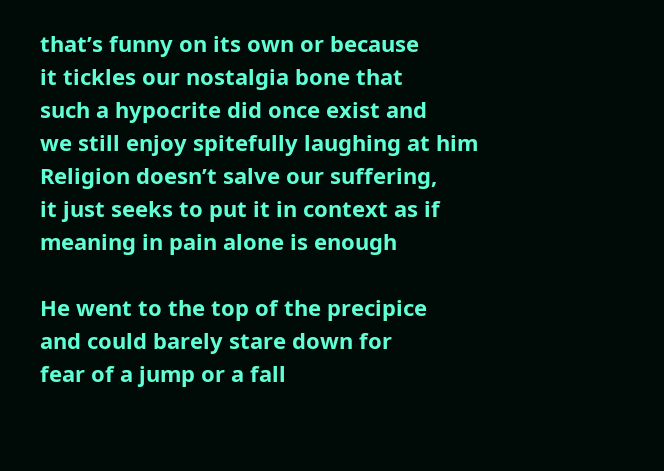that’s funny on its own or because
it tickles our nostalgia bone that
such a hypocrite did once exist and
we still enjoy spitefully laughing at him
Religion doesn’t salve our suffering,
it just seeks to put it in context as if
meaning in pain alone is enough

He went to the top of the precipice
and could barely stare down for
fear of a jump or a fall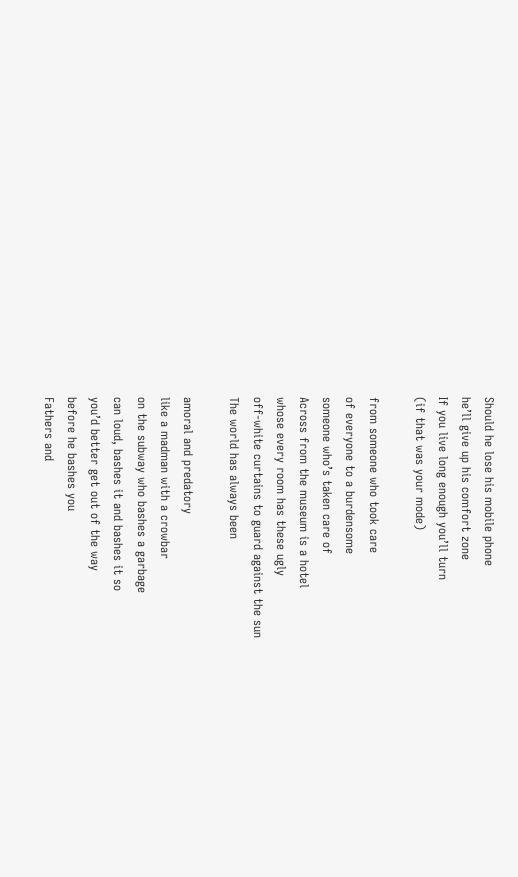Should he lose his mobile phone
he’ll give up his comfort zone
If you live long enough you’ll turn
(if that was your mode)

from someone who took care
of everyone to a burdensome
someone who’s taken care of
Across from the museum is a hotel
whose every room has these ugly
off-white curtains to guard against the sun
The world has always been

amoral and predatory
like a madman with a crowbar
on the subway who bashes a garbage
can loud, bashes it and bashes it so
you’d better get out of the way
before he bashes you
Fathers and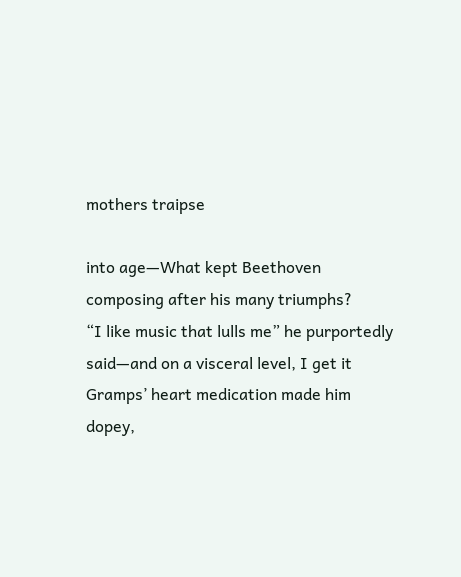mothers traipse

into age—What kept Beethoven
composing after his many triumphs?
“I like music that lulls me” he purportedly
said—and on a visceral level, I get it
Gramps’ heart medication made him
dopey,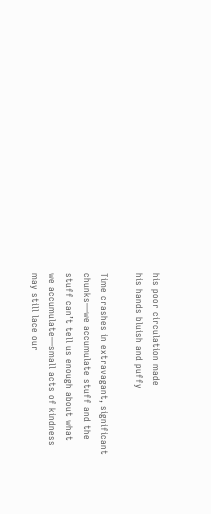his poor circulation made
his hands bluish and puffy

Time crashes in extravagant, significant
chunks—we accumulate stuff and the
stuff can’t tell us enough about what
we accumulate—small acts of kindness
may still lace our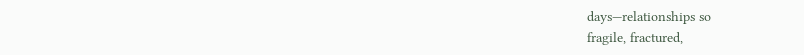days—relationships so
fragile, fractured,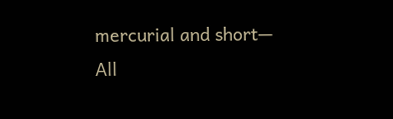mercurial and short—
All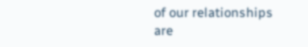of our relationships are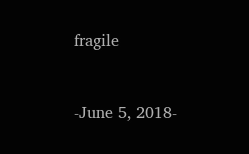fragile



-June 5, 2018-